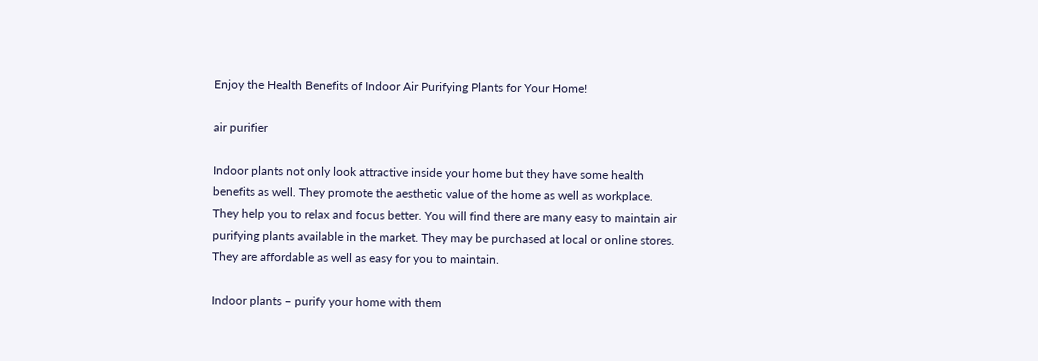Enjoy the Health Benefits of Indoor Air Purifying Plants for Your Home!

air purifier

Indoor plants not only look attractive inside your home but they have some health benefits as well. They promote the aesthetic value of the home as well as workplace. They help you to relax and focus better. You will find there are many easy to maintain air purifying plants available in the market. They may be purchased at local or online stores. They are affordable as well as easy for you to maintain.

Indoor plants – purify your home with them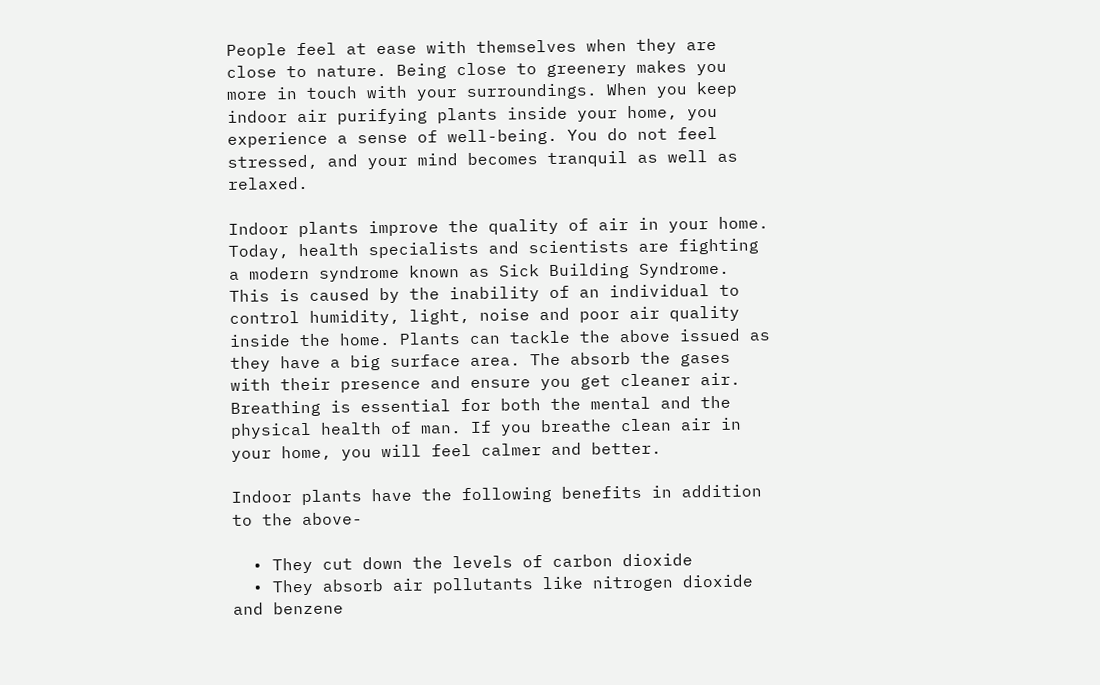People feel at ease with themselves when they are close to nature. Being close to greenery makes you more in touch with your surroundings. When you keep indoor air purifying plants inside your home, you experience a sense of well-being. You do not feel stressed, and your mind becomes tranquil as well as relaxed.

Indoor plants improve the quality of air in your home. Today, health specialists and scientists are fighting a modern syndrome known as Sick Building Syndrome. This is caused by the inability of an individual to control humidity, light, noise and poor air quality inside the home. Plants can tackle the above issued as they have a big surface area. The absorb the gases with their presence and ensure you get cleaner air. Breathing is essential for both the mental and the physical health of man. If you breathe clean air in your home, you will feel calmer and better.

Indoor plants have the following benefits in addition to the above-

  • They cut down the levels of carbon dioxide
  • They absorb air pollutants like nitrogen dioxide and benzene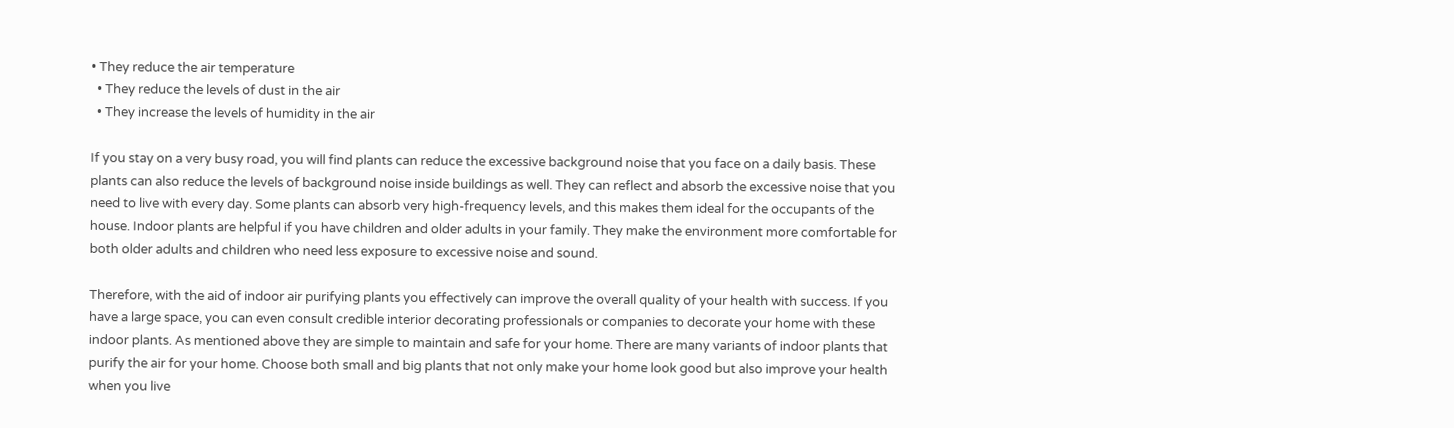• They reduce the air temperature
  • They reduce the levels of dust in the air
  • They increase the levels of humidity in the air

If you stay on a very busy road, you will find plants can reduce the excessive background noise that you face on a daily basis. These plants can also reduce the levels of background noise inside buildings as well. They can reflect and absorb the excessive noise that you need to live with every day. Some plants can absorb very high-frequency levels, and this makes them ideal for the occupants of the house. Indoor plants are helpful if you have children and older adults in your family. They make the environment more comfortable for both older adults and children who need less exposure to excessive noise and sound.

Therefore, with the aid of indoor air purifying plants you effectively can improve the overall quality of your health with success. If you have a large space, you can even consult credible interior decorating professionals or companies to decorate your home with these indoor plants. As mentioned above they are simple to maintain and safe for your home. There are many variants of indoor plants that purify the air for your home. Choose both small and big plants that not only make your home look good but also improve your health when you live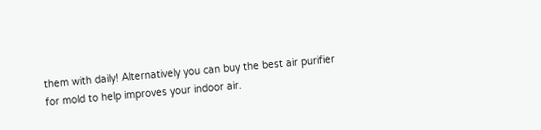them with daily! Alternatively you can buy the best air purifier for mold to help improves your indoor air.